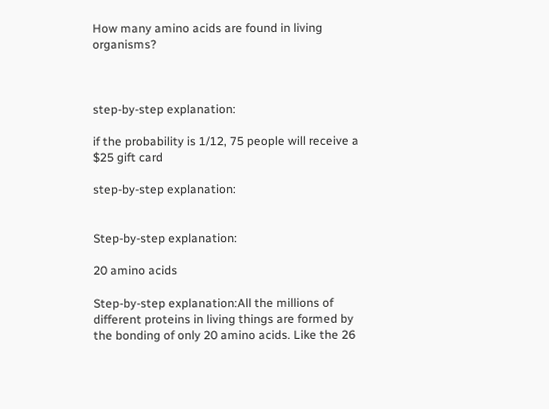How many amino acids are found in living organisms?



step-by-step explanation:

if the probability is 1/12, 75 people will receive a $25 gift card

step-by-step explanation:


Step-by-step explanation:

20 amino acids

Step-by-step explanation:All the millions of different proteins in living things are formed by the bonding of only 20 amino acids. Like the 26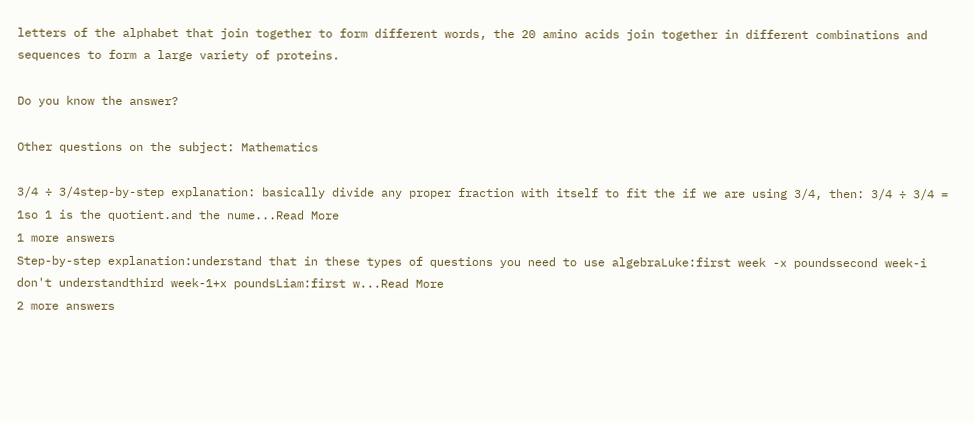letters of the alphabet that join together to form different words, the 20 amino acids join together in different combinations and sequences to form a large variety of proteins.

Do you know the answer?

Other questions on the subject: Mathematics

3/4 ÷ 3/4step-by-step explanation: basically divide any proper fraction with itself to fit the if we are using 3/4, then: 3/4 ÷ 3/4 = 1so 1 is the quotient.and the nume...Read More
1 more answers
Step-by-step explanation:understand that in these types of questions you need to use algebraLuke:first week -x poundssecond week-i don't understandthird week-1+x poundsLiam:first w...Read More
2 more answers